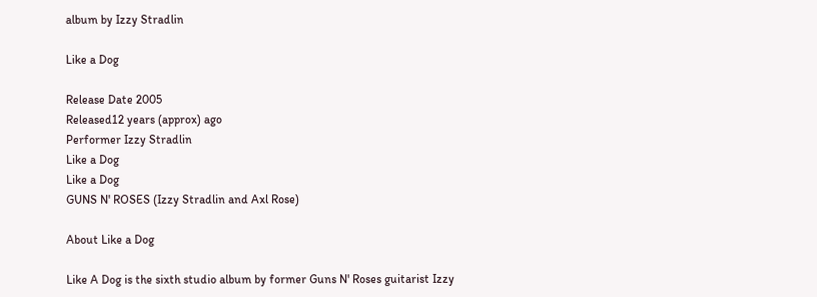album by Izzy Stradlin

Like a Dog

Release Date 2005
Released12 years (approx) ago
Performer Izzy Stradlin
Like a Dog
Like a Dog
GUNS N' ROSES (Izzy Stradlin and Axl Rose)

About Like a Dog

Like A Dog is the sixth studio album by former Guns N' Roses guitarist Izzy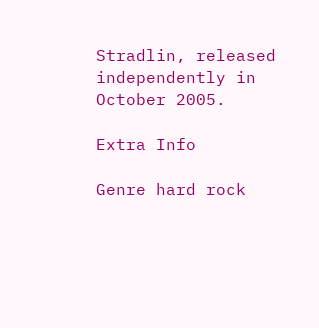Stradlin, released independently in October 2005.

Extra Info

Genre hard rock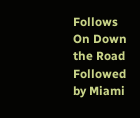Follows On Down the Road
Followed by Miami